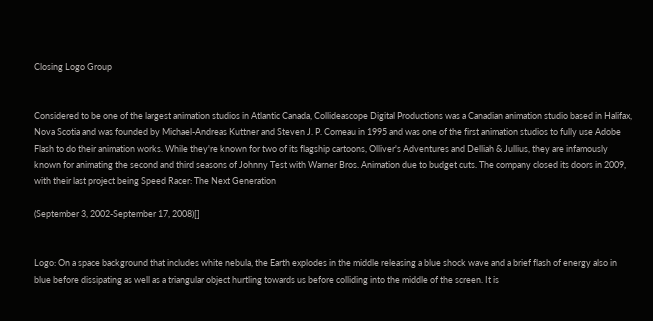Closing Logo Group


Considered to be one of the largest animation studios in Atlantic Canada, Collideascope Digital Productions was a Canadian animation studio based in Halifax, Nova Scotia and was founded by Michael-Andreas Kuttner and Steven J. P. Comeau in 1995 and was one of the first animation studios to fully use Adobe Flash to do their animation works. While they're known for two of its flagship cartoons, Olliver's Adventures and Delliah & Jullius, they are infamously known for animating the second and third seasons of Johnny Test with Warner Bros. Animation due to budget cuts. The company closed its doors in 2009, with their last project being Speed Racer: The Next Generation

(September 3, 2002-September 17, 2008)[]


Logo: On a space background that includes white nebula, the Earth explodes in the middle releasing a blue shock wave and a brief flash of energy also in blue before dissipating as well as a triangular object hurtling towards us before colliding into the middle of the screen. It is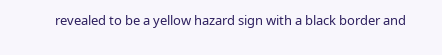revealed to be a yellow hazard sign with a black border and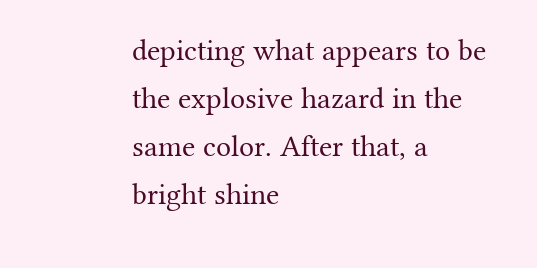depicting what appears to be the explosive hazard in the same color. After that, a bright shine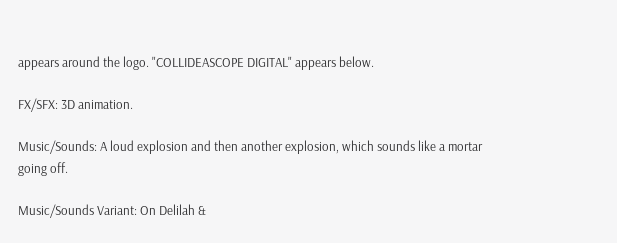appears around the logo. "COLLIDEASCOPE DIGITAL" appears below.

FX/SFX: 3D animation.

Music/Sounds: A loud explosion and then another explosion, which sounds like a mortar going off.

Music/Sounds Variant: On Delilah &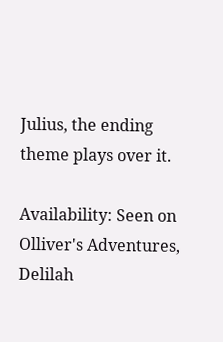Julius, the ending theme plays over it.

Availability: Seen on Olliver's Adventures, Delilah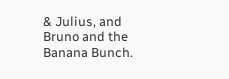& Julius, and Bruno and the Banana Bunch.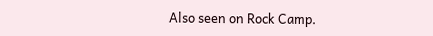Also seen on Rock Camp.